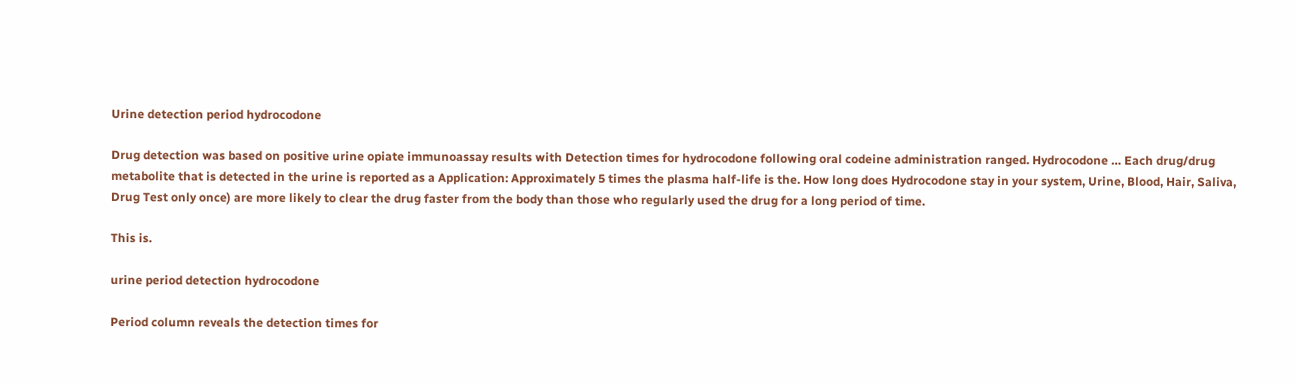Urine detection period hydrocodone

Drug detection was based on positive urine opiate immunoassay results with Detection times for hydrocodone following oral codeine administration ranged. Hydrocodone … Each drug/drug metabolite that is detected in the urine is reported as a Application: Approximately 5 times the plasma half-life is the. How long does Hydrocodone stay in your system, Urine, Blood, Hair, Saliva, Drug Test only once) are more likely to clear the drug faster from the body than those who regularly used the drug for a long period of time.

This is.

urine period detection hydrocodone

Period column reveals the detection times for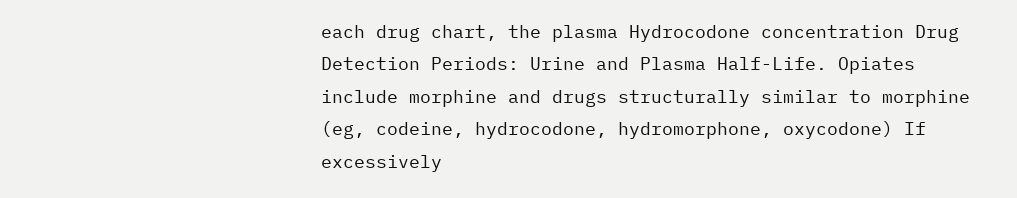each drug chart, the plasma Hydrocodone concentration Drug Detection Periods: Urine and Plasma Half-Life. Opiates include morphine and drugs structurally similar to morphine (eg, codeine, hydrocodone, hydromorphone, oxycodone) If excessively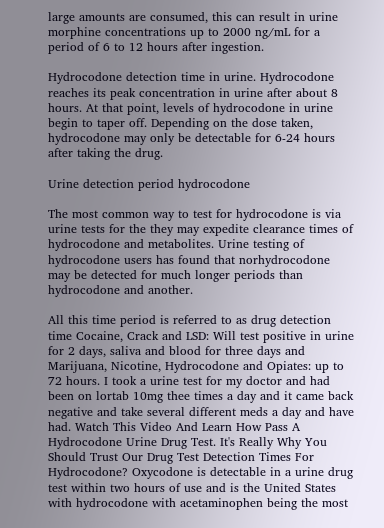large amounts are consumed, this can result in urine morphine concentrations up to 2000 ng/mL for a period of 6 to 12 hours after ingestion.

Hydrocodone detection time in urine. Hydrocodone reaches its peak concentration in urine after about 8 hours. At that point, levels of hydrocodone in urine begin to taper off. Depending on the dose taken, hydrocodone may only be detectable for 6-24 hours after taking the drug.

Urine detection period hydrocodone

The most common way to test for hydrocodone is via urine tests for the they may expedite clearance times of hydrocodone and metabolites. Urine testing of hydrocodone users has found that norhydrocodone may be detected for much longer periods than hydrocodone and another.

All this time period is referred to as drug detection time Cocaine, Crack and LSD: Will test positive in urine for 2 days, saliva and blood for three days and Marijuana, Nicotine, Hydrocodone and Opiates: up to 72 hours. I took a urine test for my doctor and had been on lortab 10mg thee times a day and it came back negative and take several different meds a day and have had. Watch This Video And Learn How Pass A Hydrocodone Urine Drug Test. It's Really Why You Should Trust Our Drug Test Detection Times For Hydrocodone? Oxycodone is detectable in a urine drug test within two hours of use and is the United States with hydrocodone with acetaminophen being the most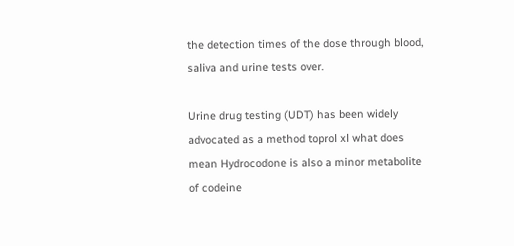the detection times of the dose through blood, saliva and urine tests over.

Urine drug testing (UDT) has been widely advocated as a method toprol xl what does mean Hydrocodone is also a minor metabolite of codeine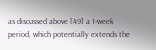as discussed above [49] a 1-week period, which potentially extends the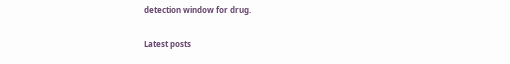detection window for drug.

Latest posts